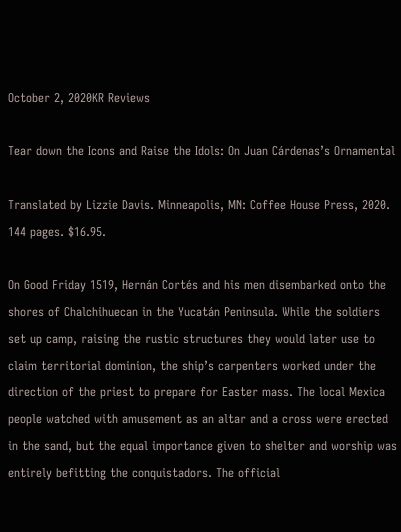October 2, 2020KR Reviews

Tear down the Icons and Raise the Idols: On Juan Cárdenas’s Ornamental

Translated by Lizzie Davis. Minneapolis, MN: Coffee House Press, 2020. 144 pages. $16.95.

On Good Friday 1519, Hernán Cortés and his men disembarked onto the shores of Chalchihuecan in the Yucatán Peninsula. While the soldiers set up camp, raising the rustic structures they would later use to claim territorial dominion, the ship’s carpenters worked under the direction of the priest to prepare for Easter mass. The local Mexica people watched with amusement as an altar and a cross were erected in the sand, but the equal importance given to shelter and worship was entirely befitting the conquistadors. The official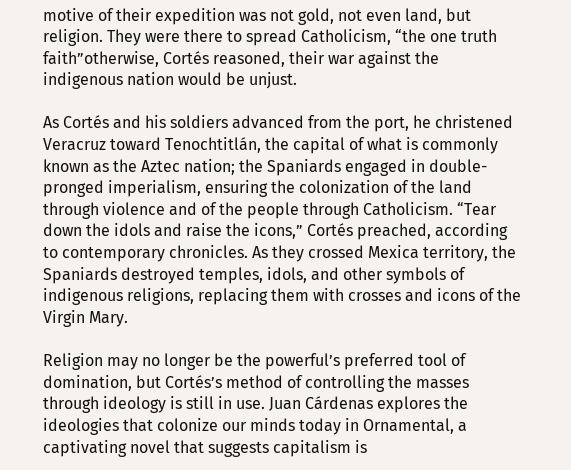motive of their expedition was not gold, not even land, but religion. They were there to spread Catholicism, “the one truth faith”otherwise, Cortés reasoned, their war against the indigenous nation would be unjust.

As Cortés and his soldiers advanced from the port, he christened Veracruz toward Tenochtitlán, the capital of what is commonly known as the Aztec nation; the Spaniards engaged in double-pronged imperialism, ensuring the colonization of the land through violence and of the people through Catholicism. “Tear down the idols and raise the icons,” Cortés preached, according to contemporary chronicles. As they crossed Mexica territory, the Spaniards destroyed temples, idols, and other symbols of indigenous religions, replacing them with crosses and icons of the Virgin Mary.

Religion may no longer be the powerful’s preferred tool of domination, but Cortés’s method of controlling the masses through ideology is still in use. Juan Cárdenas explores the ideologies that colonize our minds today in Ornamental, a captivating novel that suggests capitalism is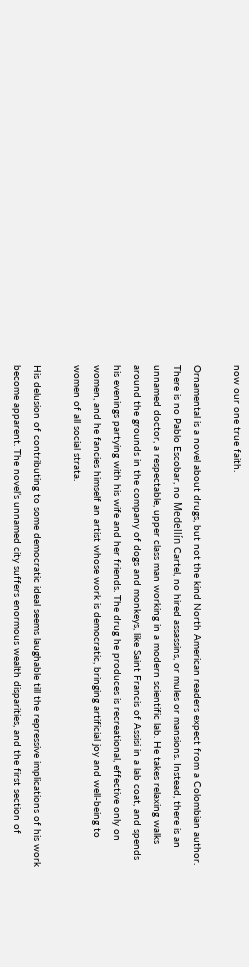now our one true faith.

Ornamental is a novel about drugs, but not the kind North American readers expect from a Colombian author. There is no Pablo Escobar, no Medellín Cartel, no hired assassins, or mules or mansions. Instead, there is an unnamed doctor, a respectable, upper class man working in a modern scientific lab. He takes relaxing walks around the grounds in the company of dogs and monkeys, like Saint Francis of Assisi in a lab coat, and spends his evenings partying with his wife and her friends. The drug he produces is recreational, effective only on women, and he fancies himself an artist whose work is democratic, bringing artificial joy and well-being to women of all social strata.

His delusion of contributing to some democratic ideal seems laughable till the repressive implications of his work become apparent. The novel’s unnamed city suffers enormous wealth disparities, and the first section of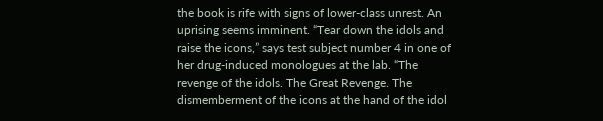the book is rife with signs of lower-class unrest. An uprising seems imminent. “Tear down the idols and raise the icons,” says test subject number 4 in one of her drug-induced monologues at the lab. “The revenge of the idols. The Great Revenge. The dismemberment of the icons at the hand of the idol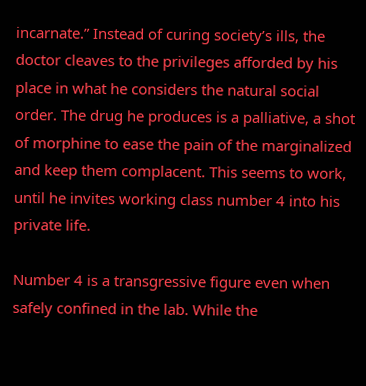incarnate.” Instead of curing society’s ills, the doctor cleaves to the privileges afforded by his place in what he considers the natural social order. The drug he produces is a palliative, a shot of morphine to ease the pain of the marginalized and keep them complacent. This seems to work, until he invites working class number 4 into his private life.

Number 4 is a transgressive figure even when safely confined in the lab. While the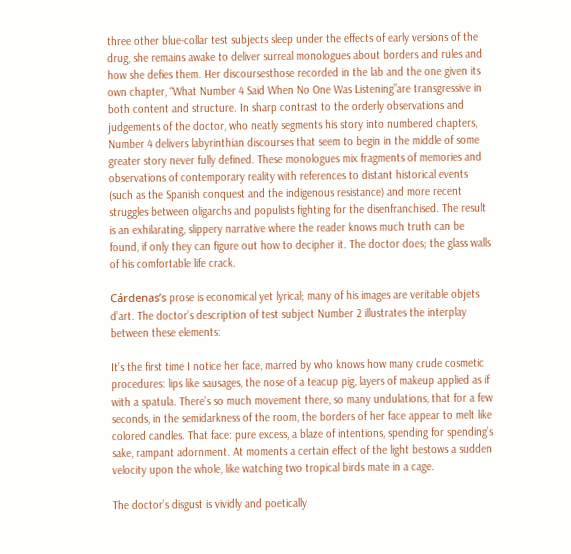three other blue-collar test subjects sleep under the effects of early versions of the drug, she remains awake to deliver surreal monologues about borders and rules and how she defies them. Her discoursesthose recorded in the lab and the one given its own chapter, “What Number 4 Said When No One Was Listening”are transgressive in both content and structure. In sharp contrast to the orderly observations and judgements of the doctor, who neatly segments his story into numbered chapters, Number 4 delivers labyrinthian discourses that seem to begin in the middle of some greater story never fully defined. These monologues mix fragments of memories and observations of contemporary reality with references to distant historical events (such as the Spanish conquest and the indigenous resistance) and more recent struggles between oligarchs and populists fighting for the disenfranchised. The result is an exhilarating, slippery narrative where the reader knows much truth can be found, if only they can figure out how to decipher it. The doctor does; the glass walls of his comfortable life crack.

Cárdenas’s prose is economical yet lyrical; many of his images are veritable objets d’art. The doctor’s description of test subject Number 2 illustrates the interplay between these elements:

It’s the first time I notice her face, marred by who knows how many crude cosmetic procedures: lips like sausages, the nose of a teacup pig, layers of makeup applied as if with a spatula. There’s so much movement there, so many undulations, that for a few seconds, in the semidarkness of the room, the borders of her face appear to melt like colored candles. That face: pure excess, a blaze of intentions, spending for spending’s sake, rampant adornment. At moments a certain effect of the light bestows a sudden velocity upon the whole, like watching two tropical birds mate in a cage.

The doctor’s disgust is vividly and poetically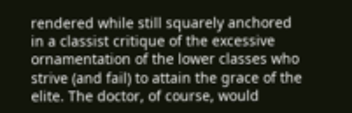rendered while still squarely anchored in a classist critique of the excessive ornamentation of the lower classes who strive (and fail) to attain the grace of the elite. The doctor, of course, would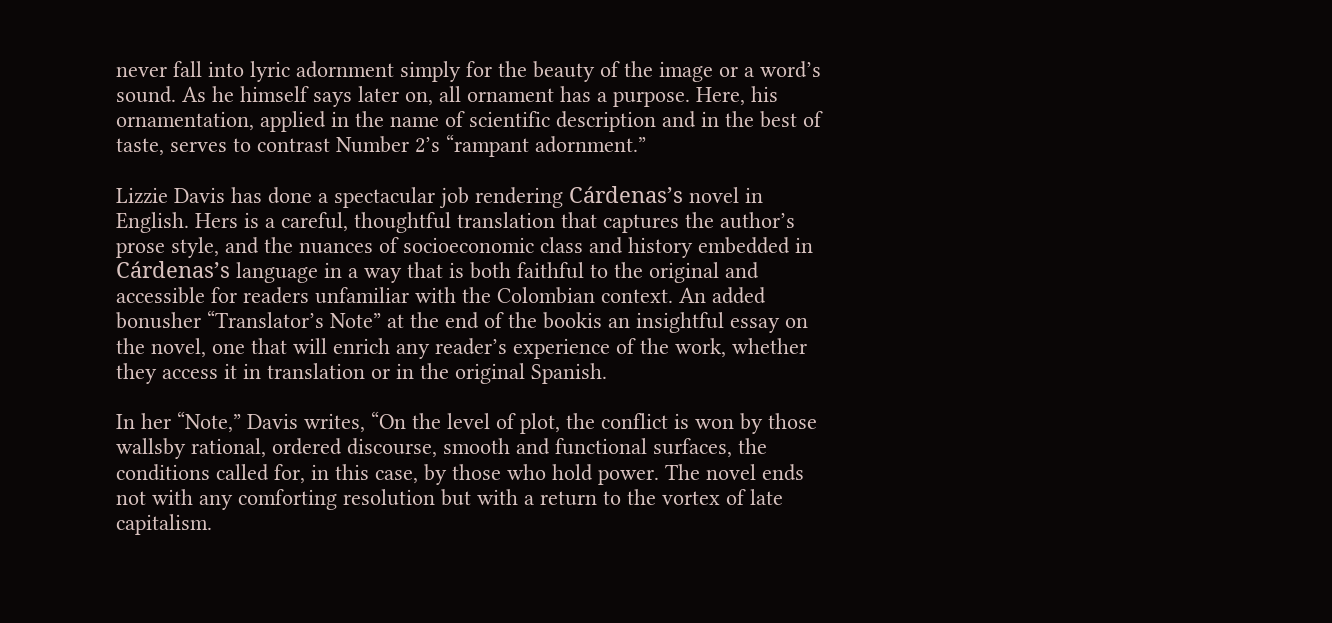never fall into lyric adornment simply for the beauty of the image or a word’s sound. As he himself says later on, all ornament has a purpose. Here, his ornamentation, applied in the name of scientific description and in the best of taste, serves to contrast Number 2’s “rampant adornment.”

Lizzie Davis has done a spectacular job rendering Cárdenas’s novel in English. Hers is a careful, thoughtful translation that captures the author’s prose style, and the nuances of socioeconomic class and history embedded in Cárdenas’s language in a way that is both faithful to the original and accessible for readers unfamiliar with the Colombian context. An added bonusher “Translator’s Note” at the end of the bookis an insightful essay on the novel, one that will enrich any reader’s experience of the work, whether they access it in translation or in the original Spanish.

In her “Note,” Davis writes, “On the level of plot, the conflict is won by those wallsby rational, ordered discourse, smooth and functional surfaces, the conditions called for, in this case, by those who hold power. The novel ends not with any comforting resolution but with a return to the vortex of late capitalism.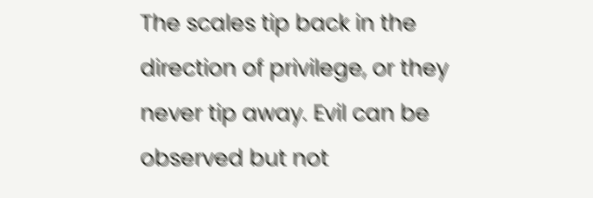The scales tip back in the direction of privilege, or they never tip away. Evil can be observed but not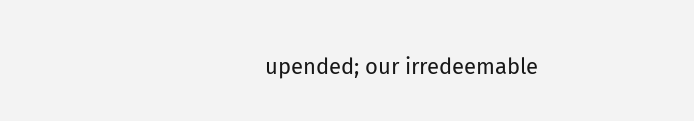upended; our irredeemable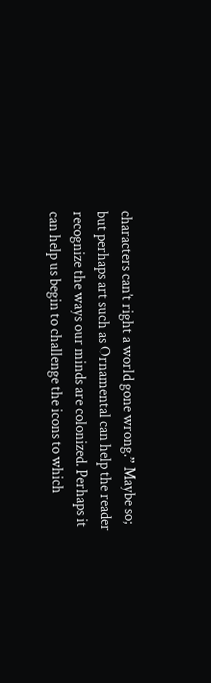characters can’t right a world gone wrong.” Maybe so; but perhaps art such as Ornamental can help the reader recognize the ways our minds are colonized. Perhaps it can help us begin to challenge the icons to which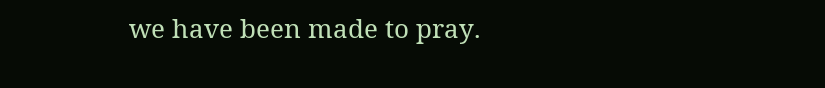we have been made to pray.